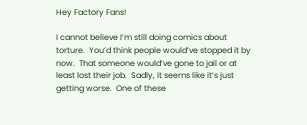Hey Factory Fans!

I cannot believe I’m still doing comics about torture.  You’d think people would’ve stopped it by now.  That someone would’ve gone to jail or at least lost their job.  Sadly, it seems like it’s just getting worse.  One of these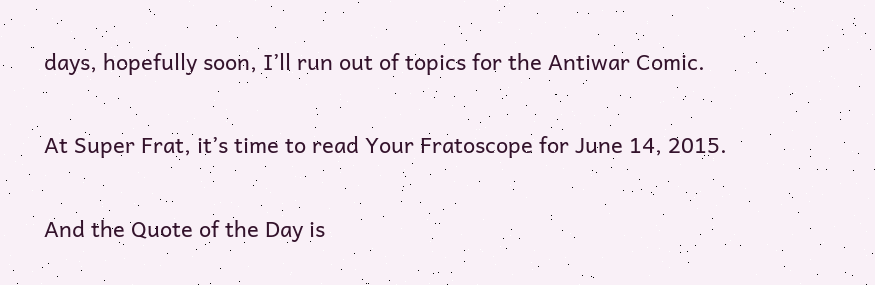days, hopefully soon, I’ll run out of topics for the Antiwar Comic.

At Super Frat, it’s time to read Your Fratoscope for June 14, 2015.

And the Quote of the Day is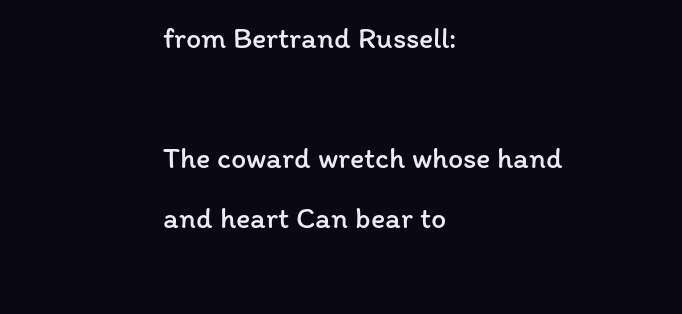from Bertrand Russell:

The coward wretch whose hand and heart Can bear to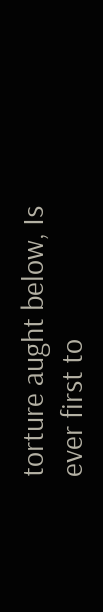torture aught below, Is ever first to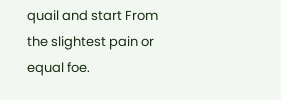quail and start From the slightest pain or equal foe.